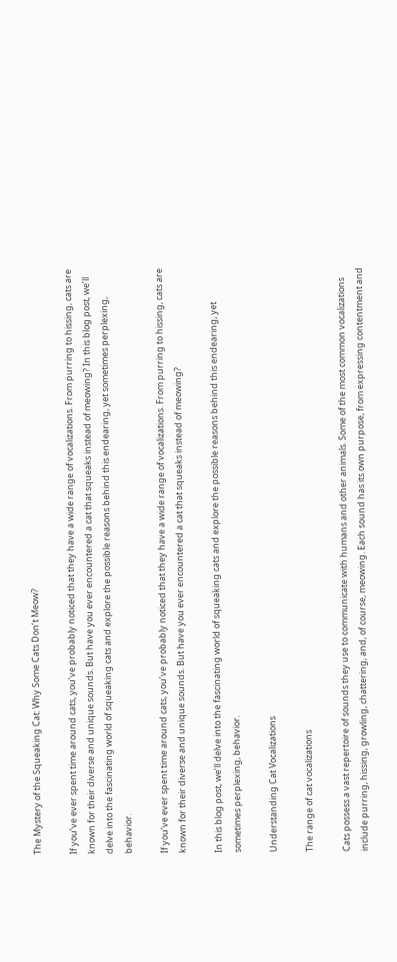The Mystery of the Squeaking Cat: Why Some Cats Don’t Meow?

If you’ve ever spent time around cats, you’ve probably noticed that they have a wide range of vocalizations. From purring to hissing, cats are known for their diverse and unique sounds. But have you ever encountered a cat that squeaks instead of meowing? In this blog post, we’ll delve into the fascinating world of squeaking cats and explore the possible reasons behind this endearing, yet sometimes perplexing, behavior.

If you’ve ever spent time around cats, you’ve probably noticed that they have a wide range of vocalizations. From purring to hissing, cats are known for their diverse and unique sounds. But have you ever encountered a cat that squeaks instead of meowing?

In this blog post, we’ll delve into the fascinating world of squeaking cats and explore the possible reasons behind this endearing, yet sometimes perplexing, behavior.

Understanding Cat Vocalizations

The range of cat vocalizations

Cats possess a vast repertoire of sounds they use to communicate with humans and other animals. Some of the most common vocalizations include purring, hissing, growling, chattering, and, of course, meowing. Each sound has its own purpose, from expressing contentment and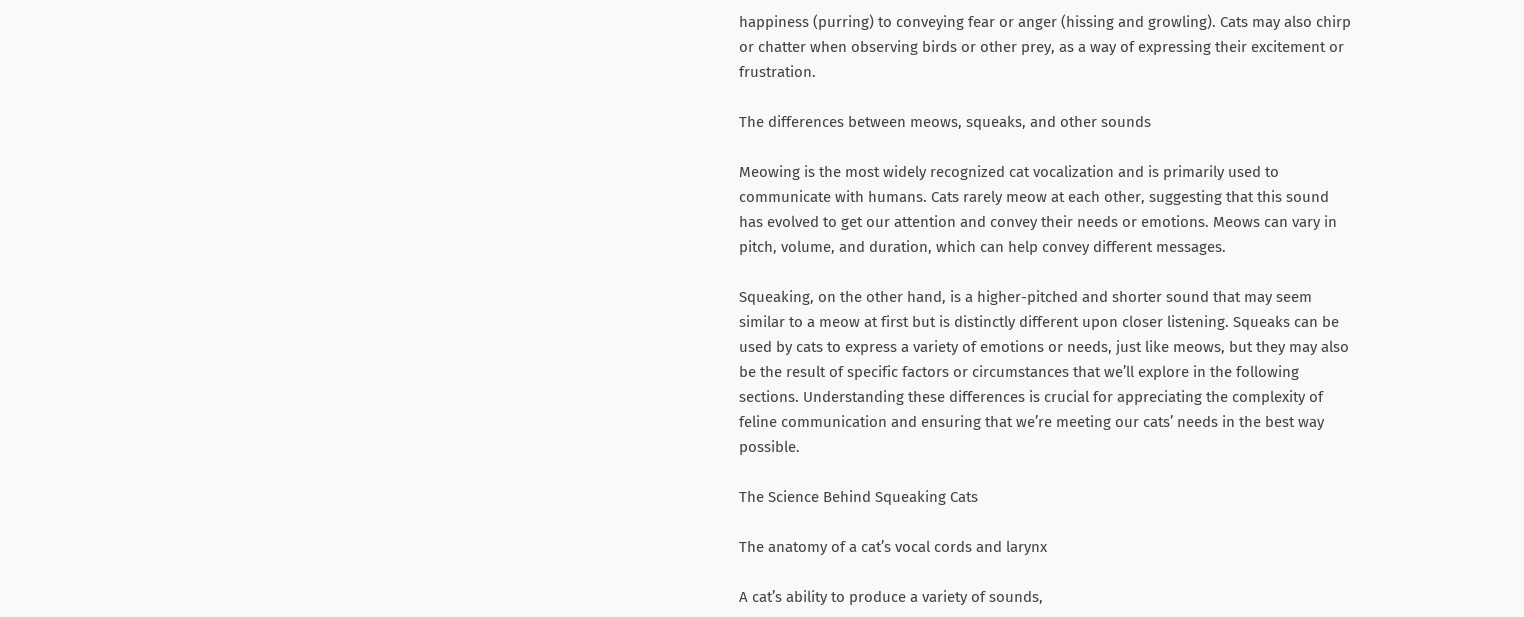happiness (purring) to conveying fear or anger (hissing and growling). Cats may also chirp or chatter when observing birds or other prey, as a way of expressing their excitement or frustration.

The differences between meows, squeaks, and other sounds

Meowing is the most widely recognized cat vocalization and is primarily used to communicate with humans. Cats rarely meow at each other, suggesting that this sound has evolved to get our attention and convey their needs or emotions. Meows can vary in pitch, volume, and duration, which can help convey different messages.

Squeaking, on the other hand, is a higher-pitched and shorter sound that may seem similar to a meow at first but is distinctly different upon closer listening. Squeaks can be used by cats to express a variety of emotions or needs, just like meows, but they may also be the result of specific factors or circumstances that we’ll explore in the following sections. Understanding these differences is crucial for appreciating the complexity of feline communication and ensuring that we’re meeting our cats’ needs in the best way possible.

The Science Behind Squeaking Cats

The anatomy of a cat’s vocal cords and larynx

A cat’s ability to produce a variety of sounds,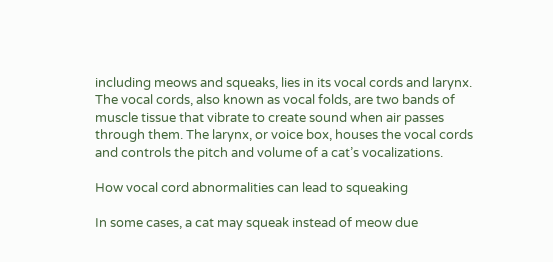including meows and squeaks, lies in its vocal cords and larynx. The vocal cords, also known as vocal folds, are two bands of muscle tissue that vibrate to create sound when air passes through them. The larynx, or voice box, houses the vocal cords and controls the pitch and volume of a cat’s vocalizations.

How vocal cord abnormalities can lead to squeaking

In some cases, a cat may squeak instead of meow due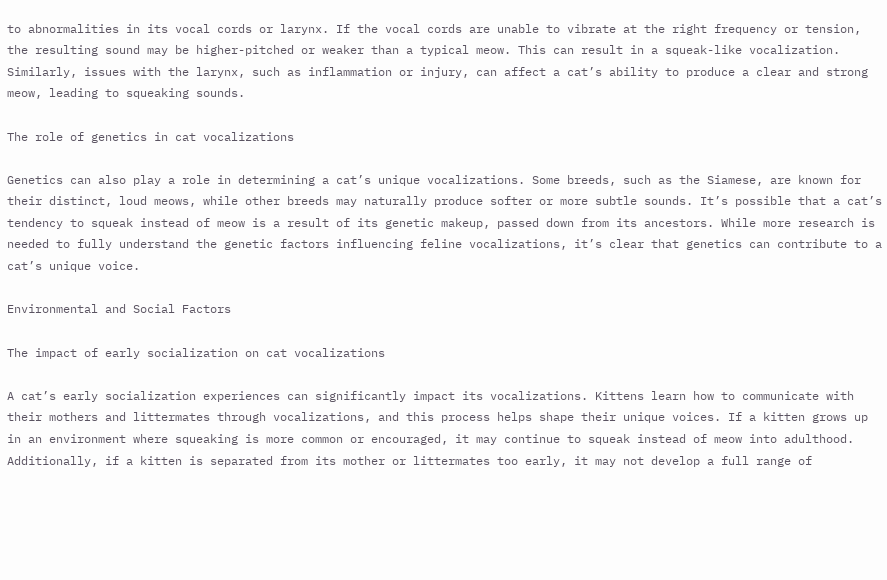to abnormalities in its vocal cords or larynx. If the vocal cords are unable to vibrate at the right frequency or tension, the resulting sound may be higher-pitched or weaker than a typical meow. This can result in a squeak-like vocalization. Similarly, issues with the larynx, such as inflammation or injury, can affect a cat’s ability to produce a clear and strong meow, leading to squeaking sounds.

The role of genetics in cat vocalizations

Genetics can also play a role in determining a cat’s unique vocalizations. Some breeds, such as the Siamese, are known for their distinct, loud meows, while other breeds may naturally produce softer or more subtle sounds. It’s possible that a cat’s tendency to squeak instead of meow is a result of its genetic makeup, passed down from its ancestors. While more research is needed to fully understand the genetic factors influencing feline vocalizations, it’s clear that genetics can contribute to a cat’s unique voice.

Environmental and Social Factors

The impact of early socialization on cat vocalizations

A cat’s early socialization experiences can significantly impact its vocalizations. Kittens learn how to communicate with their mothers and littermates through vocalizations, and this process helps shape their unique voices. If a kitten grows up in an environment where squeaking is more common or encouraged, it may continue to squeak instead of meow into adulthood. Additionally, if a kitten is separated from its mother or littermates too early, it may not develop a full range of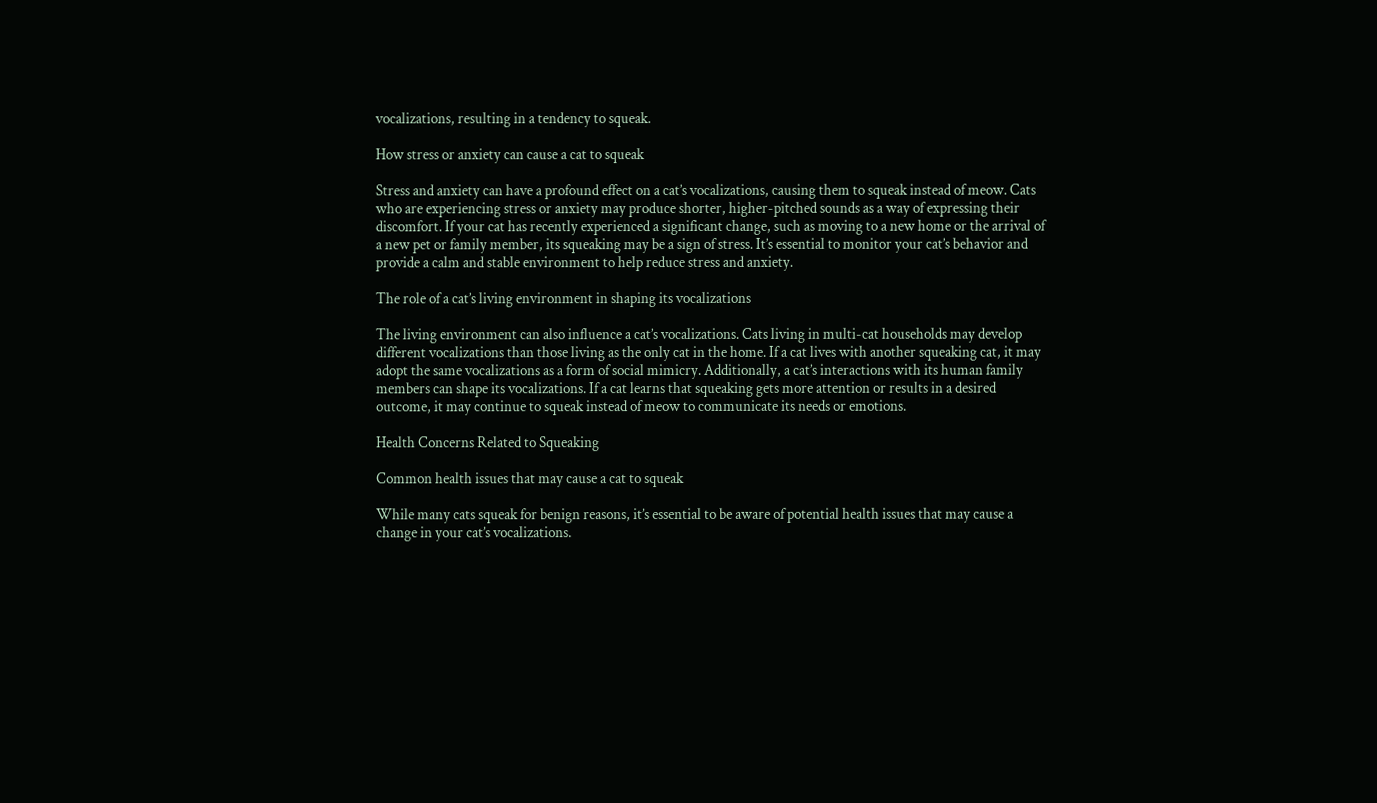vocalizations, resulting in a tendency to squeak.

How stress or anxiety can cause a cat to squeak

Stress and anxiety can have a profound effect on a cat’s vocalizations, causing them to squeak instead of meow. Cats who are experiencing stress or anxiety may produce shorter, higher-pitched sounds as a way of expressing their discomfort. If your cat has recently experienced a significant change, such as moving to a new home or the arrival of a new pet or family member, its squeaking may be a sign of stress. It’s essential to monitor your cat’s behavior and provide a calm and stable environment to help reduce stress and anxiety.

The role of a cat’s living environment in shaping its vocalizations

The living environment can also influence a cat’s vocalizations. Cats living in multi-cat households may develop different vocalizations than those living as the only cat in the home. If a cat lives with another squeaking cat, it may adopt the same vocalizations as a form of social mimicry. Additionally, a cat’s interactions with its human family members can shape its vocalizations. If a cat learns that squeaking gets more attention or results in a desired outcome, it may continue to squeak instead of meow to communicate its needs or emotions.

Health Concerns Related to Squeaking

Common health issues that may cause a cat to squeak

While many cats squeak for benign reasons, it’s essential to be aware of potential health issues that may cause a change in your cat’s vocalizations.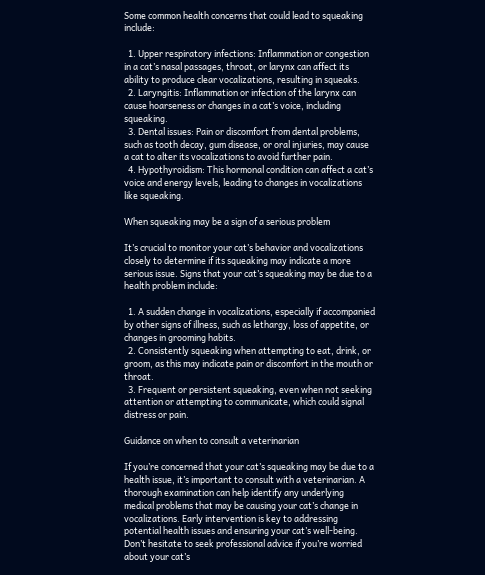Some common health concerns that could lead to squeaking include:

  1. Upper respiratory infections: Inflammation or congestion in a cat’s nasal passages, throat, or larynx can affect its ability to produce clear vocalizations, resulting in squeaks.
  2. Laryngitis: Inflammation or infection of the larynx can cause hoarseness or changes in a cat’s voice, including squeaking.
  3. Dental issues: Pain or discomfort from dental problems, such as tooth decay, gum disease, or oral injuries, may cause a cat to alter its vocalizations to avoid further pain.
  4. Hypothyroidism: This hormonal condition can affect a cat’s voice and energy levels, leading to changes in vocalizations like squeaking.

When squeaking may be a sign of a serious problem

It’s crucial to monitor your cat’s behavior and vocalizations closely to determine if its squeaking may indicate a more serious issue. Signs that your cat’s squeaking may be due to a health problem include:

  1. A sudden change in vocalizations, especially if accompanied by other signs of illness, such as lethargy, loss of appetite, or changes in grooming habits.
  2. Consistently squeaking when attempting to eat, drink, or groom, as this may indicate pain or discomfort in the mouth or throat.
  3. Frequent or persistent squeaking, even when not seeking attention or attempting to communicate, which could signal distress or pain.

Guidance on when to consult a veterinarian

If you’re concerned that your cat’s squeaking may be due to a health issue, it’s important to consult with a veterinarian. A thorough examination can help identify any underlying medical problems that may be causing your cat’s change in vocalizations. Early intervention is key to addressing potential health issues and ensuring your cat’s well-being. Don’t hesitate to seek professional advice if you’re worried about your cat’s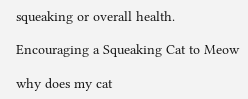squeaking or overall health.

Encouraging a Squeaking Cat to Meow

why does my cat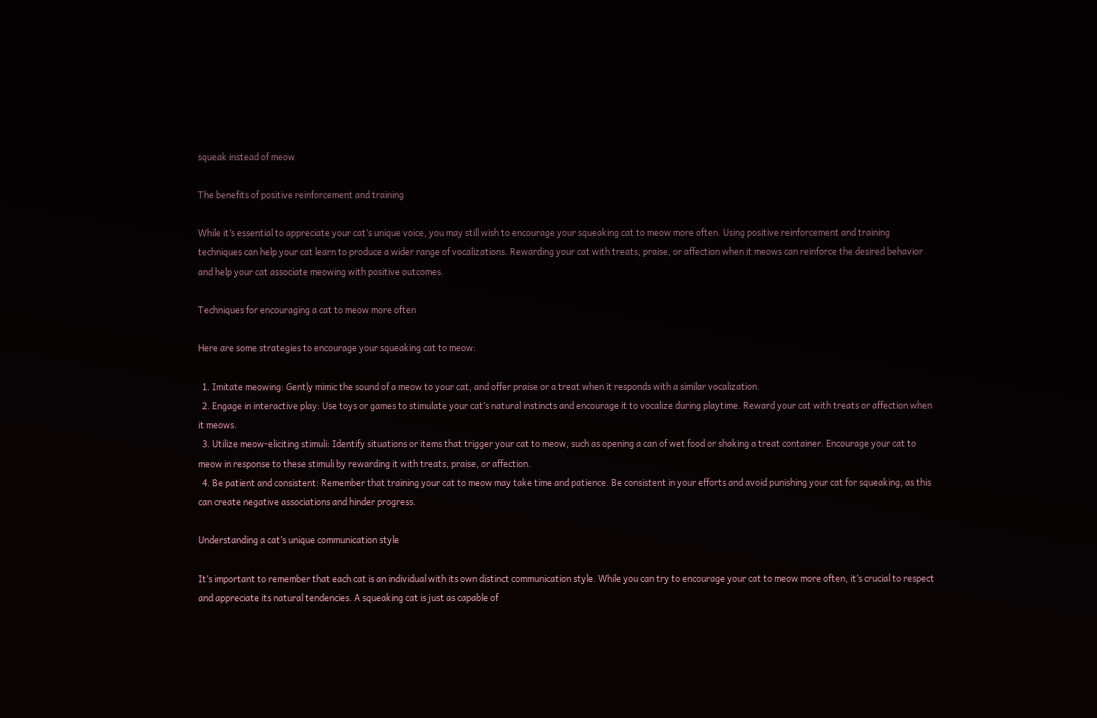squeak instead of meow

The benefits of positive reinforcement and training

While it’s essential to appreciate your cat’s unique voice, you may still wish to encourage your squeaking cat to meow more often. Using positive reinforcement and training techniques can help your cat learn to produce a wider range of vocalizations. Rewarding your cat with treats, praise, or affection when it meows can reinforce the desired behavior and help your cat associate meowing with positive outcomes.

Techniques for encouraging a cat to meow more often

Here are some strategies to encourage your squeaking cat to meow:

  1. Imitate meowing: Gently mimic the sound of a meow to your cat, and offer praise or a treat when it responds with a similar vocalization.
  2. Engage in interactive play: Use toys or games to stimulate your cat’s natural instincts and encourage it to vocalize during playtime. Reward your cat with treats or affection when it meows.
  3. Utilize meow-eliciting stimuli: Identify situations or items that trigger your cat to meow, such as opening a can of wet food or shaking a treat container. Encourage your cat to meow in response to these stimuli by rewarding it with treats, praise, or affection.
  4. Be patient and consistent: Remember that training your cat to meow may take time and patience. Be consistent in your efforts and avoid punishing your cat for squeaking, as this can create negative associations and hinder progress.

Understanding a cat’s unique communication style

It’s important to remember that each cat is an individual with its own distinct communication style. While you can try to encourage your cat to meow more often, it’s crucial to respect and appreciate its natural tendencies. A squeaking cat is just as capable of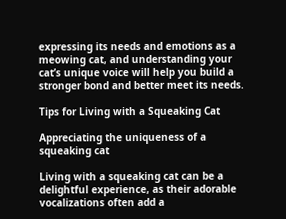expressing its needs and emotions as a meowing cat, and understanding your cat’s unique voice will help you build a stronger bond and better meet its needs.

Tips for Living with a Squeaking Cat

Appreciating the uniqueness of a squeaking cat

Living with a squeaking cat can be a delightful experience, as their adorable vocalizations often add a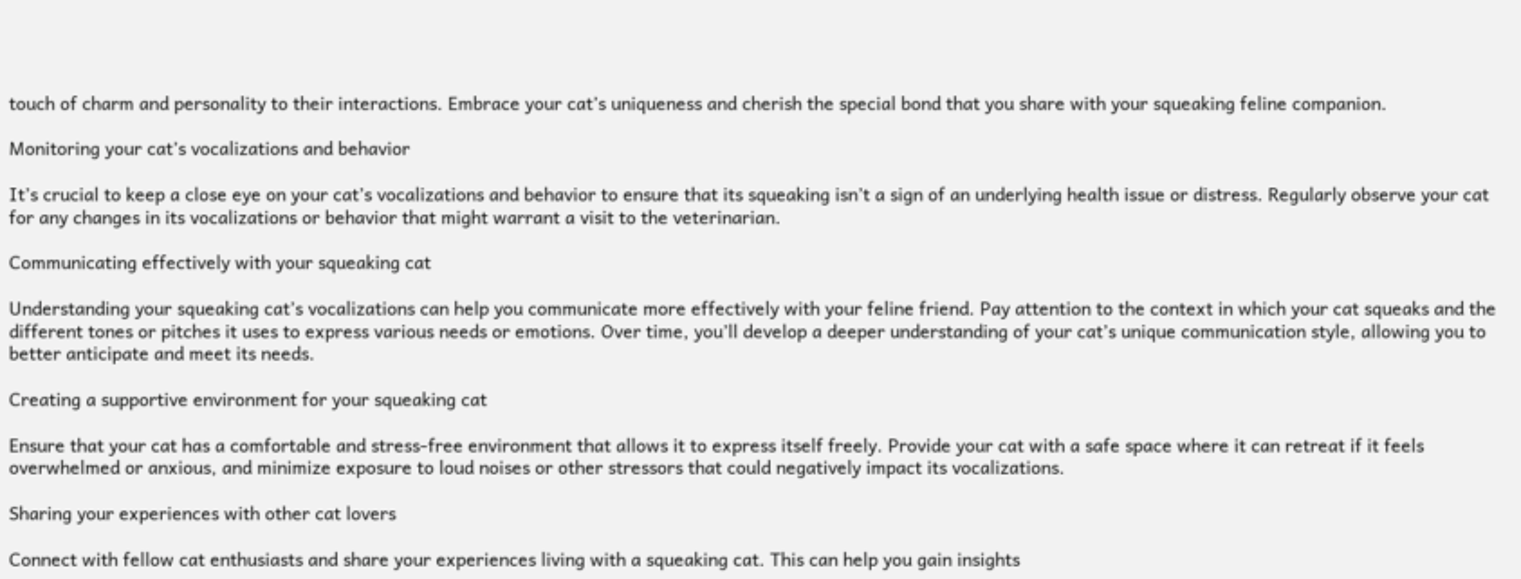touch of charm and personality to their interactions. Embrace your cat’s uniqueness and cherish the special bond that you share with your squeaking feline companion.

Monitoring your cat’s vocalizations and behavior

It’s crucial to keep a close eye on your cat’s vocalizations and behavior to ensure that its squeaking isn’t a sign of an underlying health issue or distress. Regularly observe your cat for any changes in its vocalizations or behavior that might warrant a visit to the veterinarian.

Communicating effectively with your squeaking cat

Understanding your squeaking cat’s vocalizations can help you communicate more effectively with your feline friend. Pay attention to the context in which your cat squeaks and the different tones or pitches it uses to express various needs or emotions. Over time, you’ll develop a deeper understanding of your cat’s unique communication style, allowing you to better anticipate and meet its needs.

Creating a supportive environment for your squeaking cat

Ensure that your cat has a comfortable and stress-free environment that allows it to express itself freely. Provide your cat with a safe space where it can retreat if it feels overwhelmed or anxious, and minimize exposure to loud noises or other stressors that could negatively impact its vocalizations.

Sharing your experiences with other cat lovers

Connect with fellow cat enthusiasts and share your experiences living with a squeaking cat. This can help you gain insights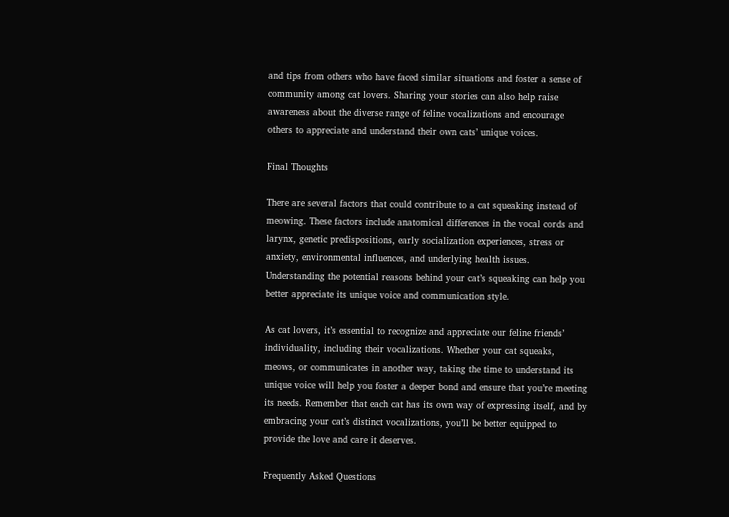and tips from others who have faced similar situations and foster a sense of community among cat lovers. Sharing your stories can also help raise awareness about the diverse range of feline vocalizations and encourage others to appreciate and understand their own cats’ unique voices.

Final Thoughts

There are several factors that could contribute to a cat squeaking instead of meowing. These factors include anatomical differences in the vocal cords and larynx, genetic predispositions, early socialization experiences, stress or anxiety, environmental influences, and underlying health issues. Understanding the potential reasons behind your cat’s squeaking can help you better appreciate its unique voice and communication style.

As cat lovers, it’s essential to recognize and appreciate our feline friends’ individuality, including their vocalizations. Whether your cat squeaks, meows, or communicates in another way, taking the time to understand its unique voice will help you foster a deeper bond and ensure that you’re meeting its needs. Remember that each cat has its own way of expressing itself, and by embracing your cat’s distinct vocalizations, you’ll be better equipped to provide the love and care it deserves.

Frequently Asked Questions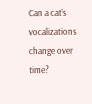Can a cat’s vocalizations change over time?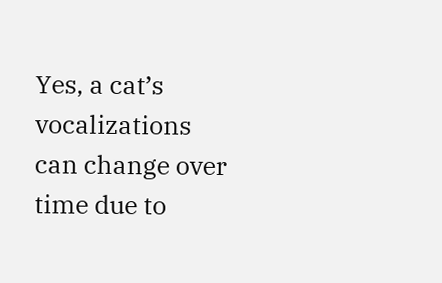Yes, a cat’s vocalizations can change over time due to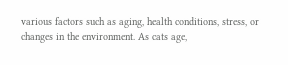various factors such as aging, health conditions, stress, or changes in the environment. As cats age,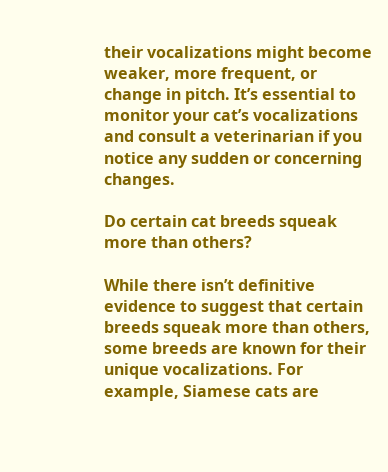their vocalizations might become weaker, more frequent, or change in pitch. It’s essential to monitor your cat’s vocalizations and consult a veterinarian if you notice any sudden or concerning changes.

Do certain cat breeds squeak more than others?

While there isn’t definitive evidence to suggest that certain breeds squeak more than others, some breeds are known for their unique vocalizations. For example, Siamese cats are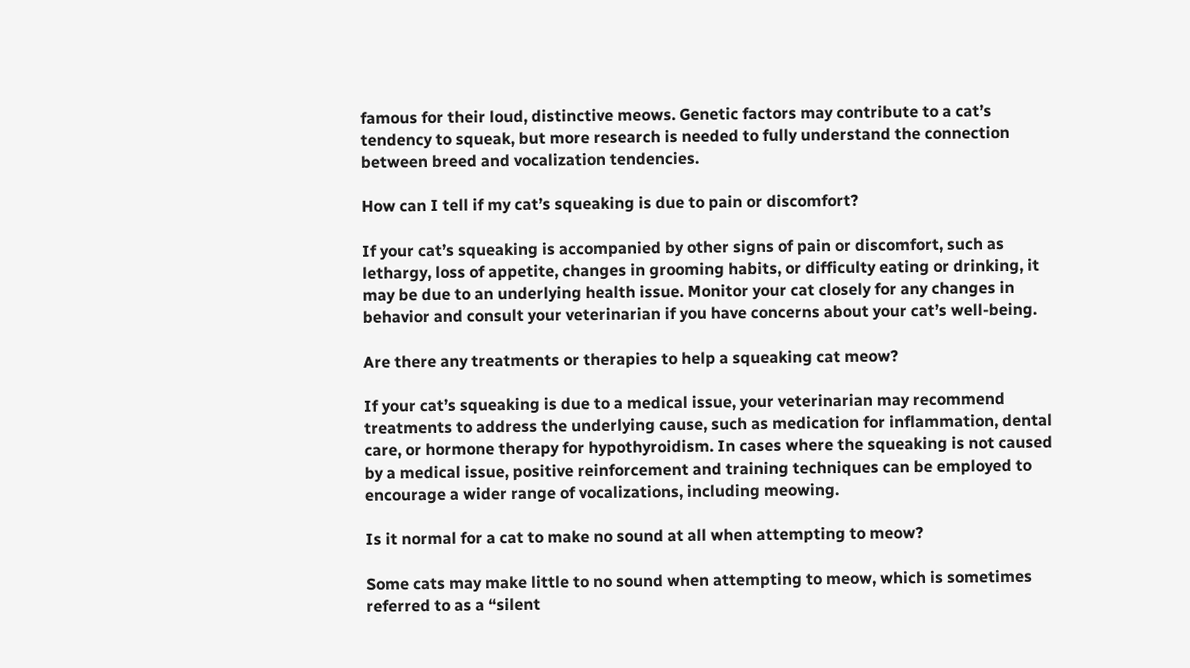famous for their loud, distinctive meows. Genetic factors may contribute to a cat’s tendency to squeak, but more research is needed to fully understand the connection between breed and vocalization tendencies.

How can I tell if my cat’s squeaking is due to pain or discomfort?

If your cat’s squeaking is accompanied by other signs of pain or discomfort, such as lethargy, loss of appetite, changes in grooming habits, or difficulty eating or drinking, it may be due to an underlying health issue. Monitor your cat closely for any changes in behavior and consult your veterinarian if you have concerns about your cat’s well-being.

Are there any treatments or therapies to help a squeaking cat meow?

If your cat’s squeaking is due to a medical issue, your veterinarian may recommend treatments to address the underlying cause, such as medication for inflammation, dental care, or hormone therapy for hypothyroidism. In cases where the squeaking is not caused by a medical issue, positive reinforcement and training techniques can be employed to encourage a wider range of vocalizations, including meowing.

Is it normal for a cat to make no sound at all when attempting to meow?

Some cats may make little to no sound when attempting to meow, which is sometimes referred to as a “silent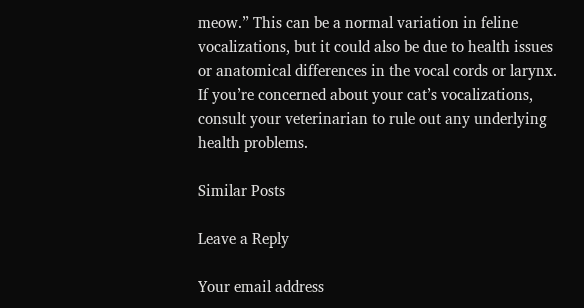meow.” This can be a normal variation in feline vocalizations, but it could also be due to health issues or anatomical differences in the vocal cords or larynx. If you’re concerned about your cat’s vocalizations, consult your veterinarian to rule out any underlying health problems.

Similar Posts

Leave a Reply

Your email address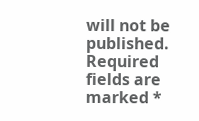will not be published. Required fields are marked *